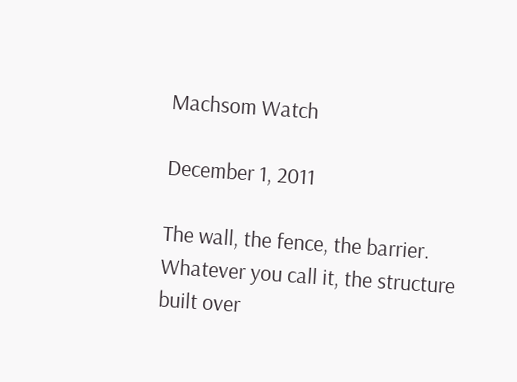Machsom Watch

December 1, 2011

The wall, the fence, the barrier. Whatever you call it, the structure built over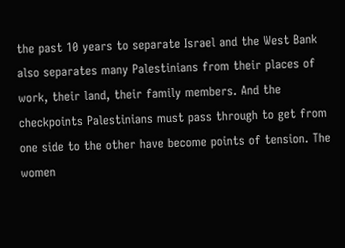the past 10 years to separate Israel and the West Bank also separates many Palestinians from their places of work, their land, their family members. And the checkpoints Palestinians must pass through to get from one side to the other have become points of tension. The women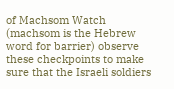of Machsom Watch (machsom is the Hebrew word for barrier) observe these checkpoints to make sure that the Israeli soldiers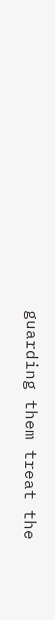guarding them treat the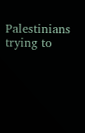Palestinians trying to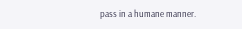pass in a humane manner.